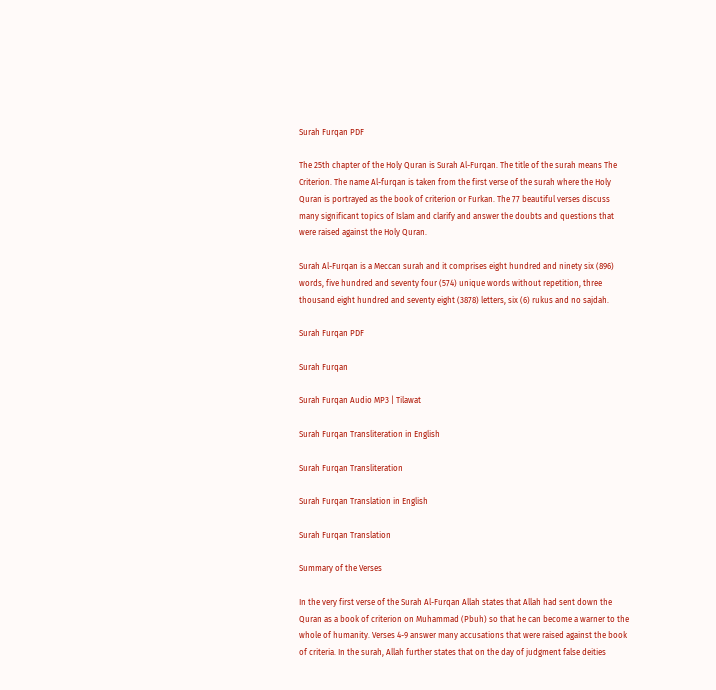Surah Furqan PDF

The 25th chapter of the Holy Quran is Surah Al-Furqan. The title of the surah means The Criterion. The name Al-furqan is taken from the first verse of the surah where the Holy Quran is portrayed as the book of criterion or Furkan. The 77 beautiful verses discuss many significant topics of Islam and clarify and answer the doubts and questions that were raised against the Holy Quran.

Surah Al-Furqan is a Meccan surah and it comprises eight hundred and ninety six (896) words, five hundred and seventy four (574) unique words without repetition, three thousand eight hundred and seventy eight (3878) letters, six (6) rukus and no sajdah.

Surah Furqan PDF

Surah Furqan

Surah Furqan Audio MP3 | Tilawat

Surah Furqan Transliteration in English

Surah Furqan Transliteration

Surah Furqan Translation in English

Surah Furqan Translation

Summary of the Verses

In the very first verse of the Surah Al-Furqan Allah states that Allah had sent down the Quran as a book of criterion on Muhammad (Pbuh) so that he can become a warner to the whole of humanity. Verses 4-9 answer many accusations that were raised against the book of criteria. In the surah, Allah further states that on the day of judgment false deities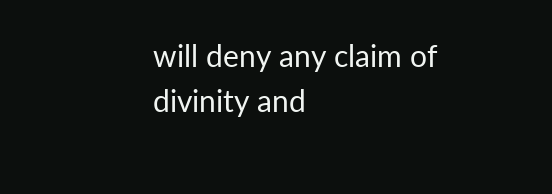will deny any claim of divinity and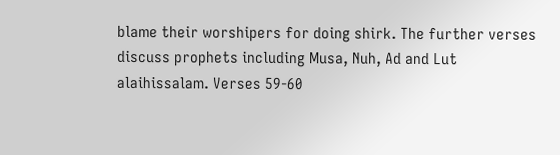blame their worshipers for doing shirk. The further verses discuss prophets including Musa, Nuh, Ad and Lut alaihissalam. Verses 59-60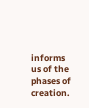informs us of the phases of creation.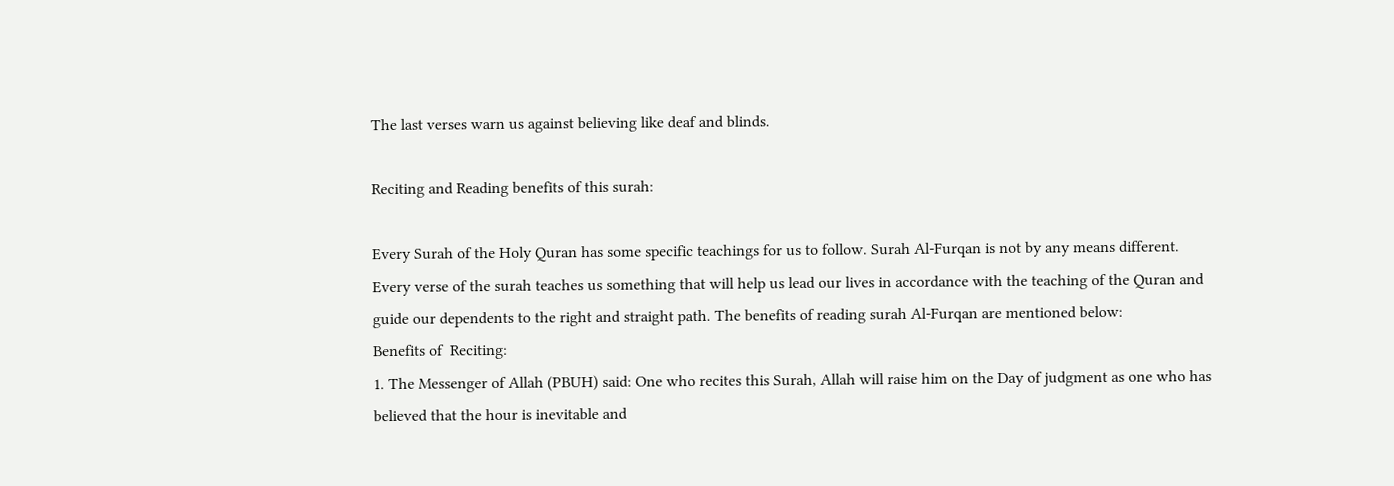The last verses warn us against believing like deaf and blinds.

Reciting and Reading benefits of this surah:

Every Surah of the Holy Quran has some specific teachings for us to follow. Surah Al-Furqan is not by any means different. Every verse of the surah teaches us something that will help us lead our lives in accordance with the teaching of the Quran and guide our dependents to the right and straight path. The benefits of reading surah Al-Furqan are mentioned below:
Benefits of  Reciting:
1. The Messenger of Allah (PBUH) said: One who recites this Surah, Allah will raise him on the Day of judgment as one who has believed that the hour is inevitable and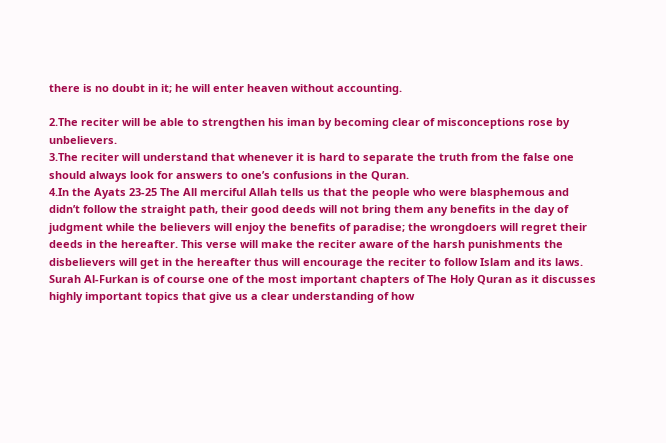there is no doubt in it; he will enter heaven without accounting.

2.The reciter will be able to strengthen his iman by becoming clear of misconceptions rose by unbelievers.
3.The reciter will understand that whenever it is hard to separate the truth from the false one should always look for answers to one’s confusions in the Quran.
4.In the Ayats 23-25 The All merciful Allah tells us that the people who were blasphemous and didn’t follow the straight path, their good deeds will not bring them any benefits in the day of judgment while the believers will enjoy the benefits of paradise; the wrongdoers will regret their deeds in the hereafter. This verse will make the reciter aware of the harsh punishments the disbelievers will get in the hereafter thus will encourage the reciter to follow Islam and its laws.
Surah Al-Furkan is of course one of the most important chapters of The Holy Quran as it discusses highly important topics that give us a clear understanding of how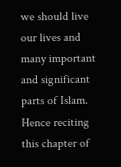we should live our lives and many important and significant parts of Islam. Hence reciting this chapter of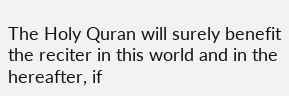The Holy Quran will surely benefit the reciter in this world and in the hereafter, if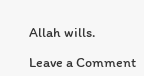Allah wills.

Leave a Comment